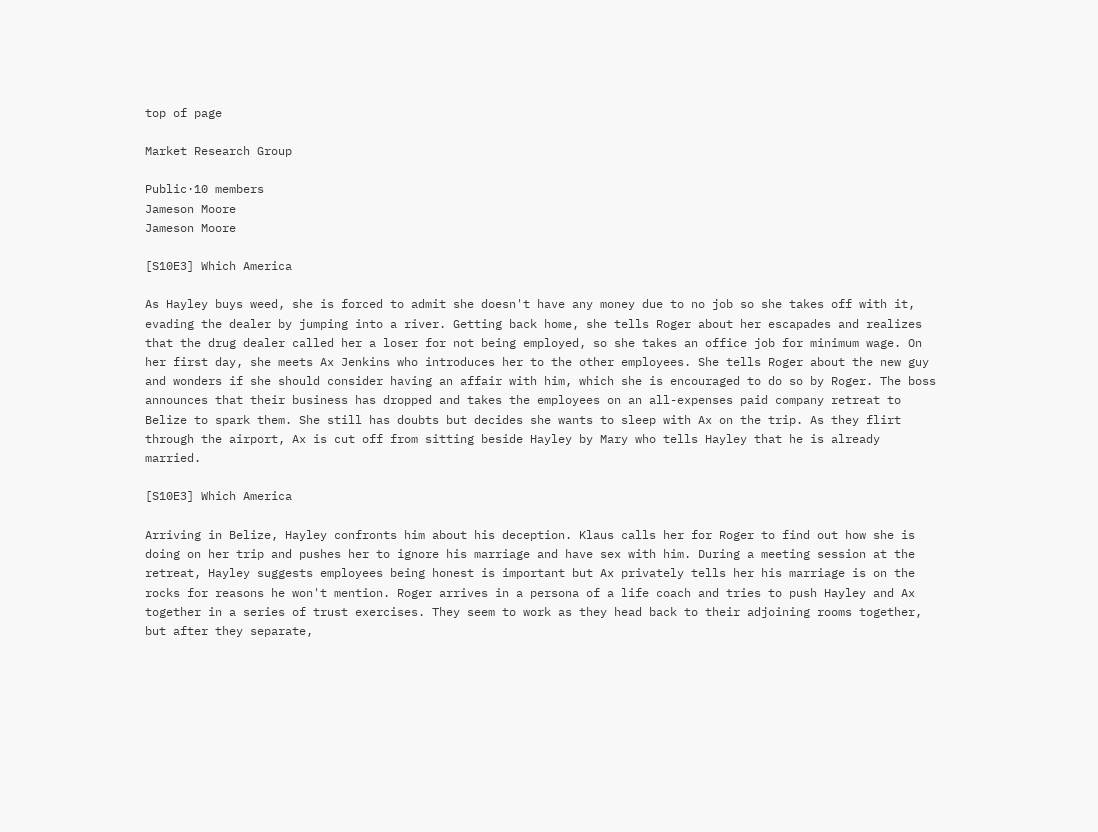top of page

Market Research Group

Public·10 members
Jameson Moore
Jameson Moore

[S10E3] Which America

As Hayley buys weed, she is forced to admit she doesn't have any money due to no job so she takes off with it, evading the dealer by jumping into a river. Getting back home, she tells Roger about her escapades and realizes that the drug dealer called her a loser for not being employed, so she takes an office job for minimum wage. On her first day, she meets Ax Jenkins who introduces her to the other employees. She tells Roger about the new guy and wonders if she should consider having an affair with him, which she is encouraged to do so by Roger. The boss announces that their business has dropped and takes the employees on an all-expenses paid company retreat to Belize to spark them. She still has doubts but decides she wants to sleep with Ax on the trip. As they flirt through the airport, Ax is cut off from sitting beside Hayley by Mary who tells Hayley that he is already married.

[S10E3] Which America

Arriving in Belize, Hayley confronts him about his deception. Klaus calls her for Roger to find out how she is doing on her trip and pushes her to ignore his marriage and have sex with him. During a meeting session at the retreat, Hayley suggests employees being honest is important but Ax privately tells her his marriage is on the rocks for reasons he won't mention. Roger arrives in a persona of a life coach and tries to push Hayley and Ax together in a series of trust exercises. They seem to work as they head back to their adjoining rooms together, but after they separate,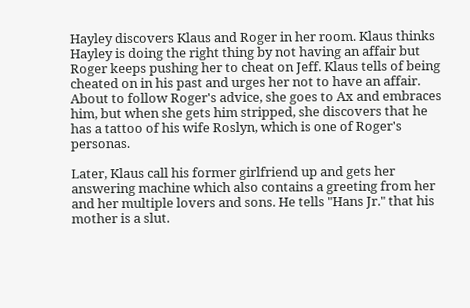Hayley discovers Klaus and Roger in her room. Klaus thinks Hayley is doing the right thing by not having an affair but Roger keeps pushing her to cheat on Jeff. Klaus tells of being cheated on in his past and urges her not to have an affair. About to follow Roger's advice, she goes to Ax and embraces him, but when she gets him stripped, she discovers that he has a tattoo of his wife Roslyn, which is one of Roger's personas.

Later, Klaus call his former girlfriend up and gets her answering machine which also contains a greeting from her and her multiple lovers and sons. He tells "Hans Jr." that his mother is a slut.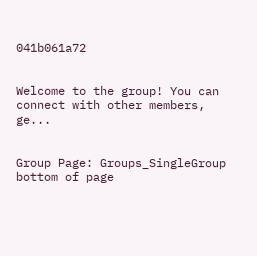041b061a72


Welcome to the group! You can connect with other members, ge...


Group Page: Groups_SingleGroup
bottom of page